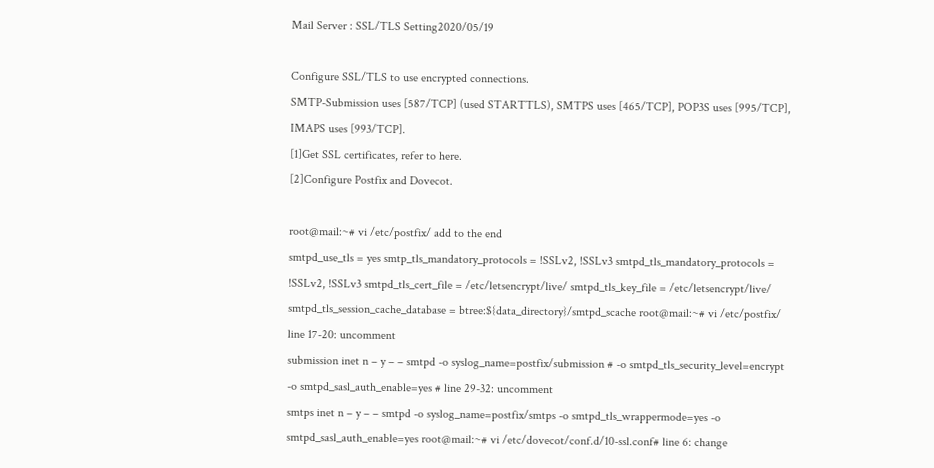Mail Server : SSL/TLS Setting2020/05/19

Configure SSL/TLS to use encrypted connections.
SMTP-Submission uses [587/TCP] (used STARTTLS), SMTPS uses [465/TCP], POP3S uses [995/TCP], IMAPS uses [993/TCP].
[1]Get SSL certificates, refer to here.
[2]Configure Postfix and Dovecot.

root@mail:~# vi /etc/postfix/ add to the end
smtpd_use_tls = yes smtp_tls_mandatory_protocols = !SSLv2, !SSLv3 smtpd_tls_mandatory_protocols = !SSLv2, !SSLv3 smtpd_tls_cert_file = /etc/letsencrypt/live/ smtpd_tls_key_file = /etc/letsencrypt/live/ smtpd_tls_session_cache_database = btree:${data_directory}/smtpd_scache root@mail:~# vi /etc/postfix/ line 17-20: uncomment
submission inet n – y – – smtpd -o syslog_name=postfix/submission # -o smtpd_tls_security_level=encrypt -o smtpd_sasl_auth_enable=yes # line 29-32: uncomment
smtps inet n – y – – smtpd -o syslog_name=postfix/smtps -o smtpd_tls_wrappermode=yes -o smtpd_sasl_auth_enable=yes root@mail:~# vi /etc/dovecot/conf.d/10-ssl.conf# line 6: change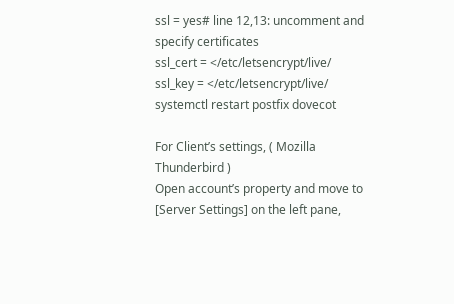ssl = yes# line 12,13: uncomment and specify certificates
ssl_cert = </etc/letsencrypt/live/
ssl_key = </etc/letsencrypt/live/ systemctl restart postfix dovecot

For Client’s settings, ( Mozilla Thunderbird )
Open account’s property and move to [Server Settings] on the left pane,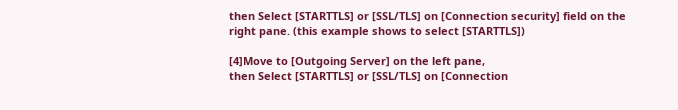then Select [STARTTLS] or [SSL/TLS] on [Connection security] field on the right pane. (this example shows to select [STARTTLS])

[4]Move to [Outgoing Server] on the left pane,
then Select [STARTTLS] or [SSL/TLS] on [Connection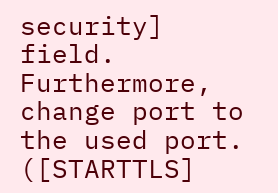security] field. Furthermore, change port to the used port. ([STARTTLS]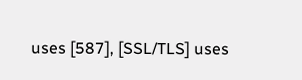uses [587], [SSL/TLS] uses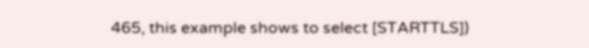465, this example shows to select [STARTTLS])